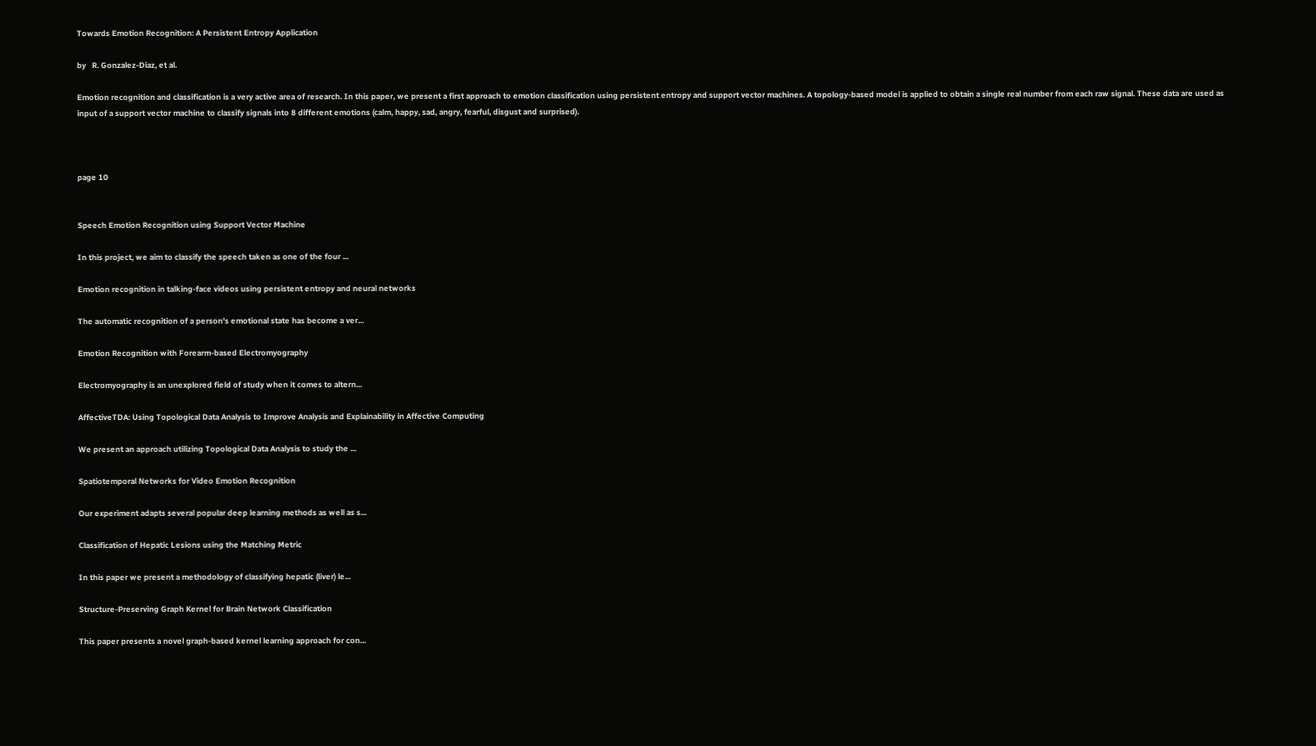Towards Emotion Recognition: A Persistent Entropy Application

by   R. Gonzalez-Diaz, et al.

Emotion recognition and classification is a very active area of research. In this paper, we present a first approach to emotion classification using persistent entropy and support vector machines. A topology-based model is applied to obtain a single real number from each raw signal. These data are used as input of a support vector machine to classify signals into 8 different emotions (calm, happy, sad, angry, fearful, disgust and surprised).



page 10


Speech Emotion Recognition using Support Vector Machine

In this project, we aim to classify the speech taken as one of the four ...

Emotion recognition in talking-face videos using persistent entropy and neural networks

The automatic recognition of a person's emotional state has become a ver...

Emotion Recognition with Forearm-based Electromyography

Electromyography is an unexplored field of study when it comes to altern...

AffectiveTDA: Using Topological Data Analysis to Improve Analysis and Explainability in Affective Computing

We present an approach utilizing Topological Data Analysis to study the ...

Spatiotemporal Networks for Video Emotion Recognition

Our experiment adapts several popular deep learning methods as well as s...

Classification of Hepatic Lesions using the Matching Metric

In this paper we present a methodology of classifying hepatic (liver) le...

Structure-Preserving Graph Kernel for Brain Network Classification

This paper presents a novel graph-based kernel learning approach for con...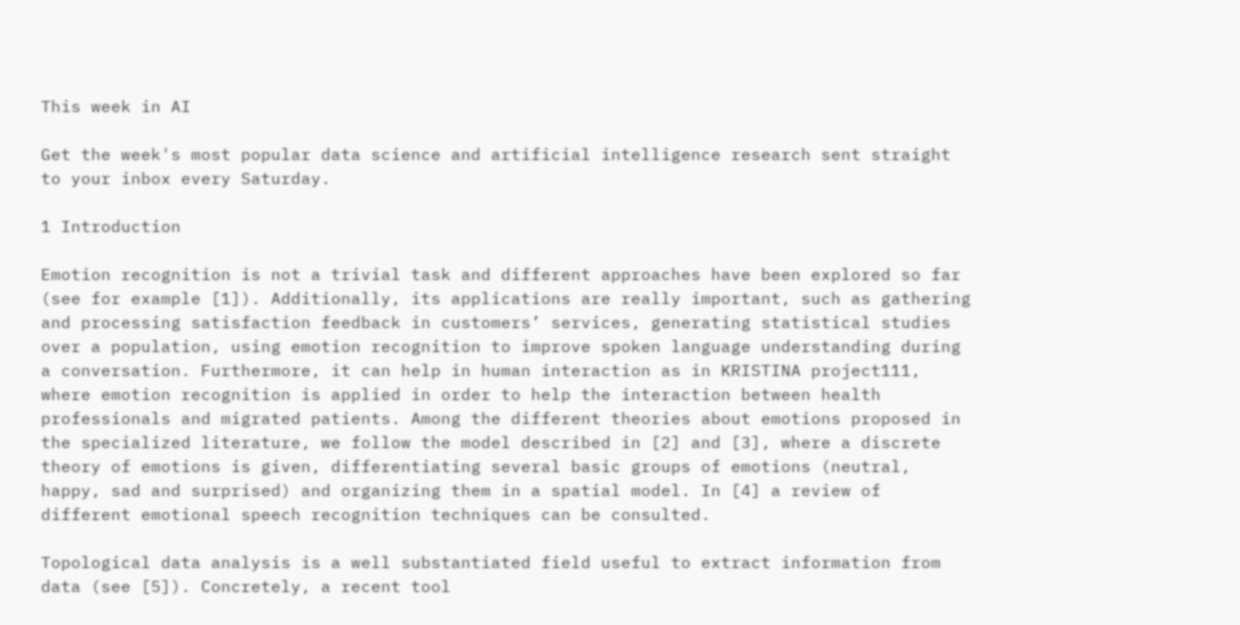This week in AI

Get the week's most popular data science and artificial intelligence research sent straight to your inbox every Saturday.

1 Introduction

Emotion recognition is not a trivial task and different approaches have been explored so far (see for example [1]). Additionally, its applications are really important, such as gathering and processing satisfaction feedback in customers’ services, generating statistical studies over a population, using emotion recognition to improve spoken language understanding during a conversation. Furthermore, it can help in human interaction as in KRISTINA project111, where emotion recognition is applied in order to help the interaction between health professionals and migrated patients. Among the different theories about emotions proposed in the specialized literature, we follow the model described in [2] and [3], where a discrete theory of emotions is given, differentiating several basic groups of emotions (neutral, happy, sad and surprised) and organizing them in a spatial model. In [4] a review of different emotional speech recognition techniques can be consulted.

Topological data analysis is a well substantiated field useful to extract information from data (see [5]). Concretely, a recent tool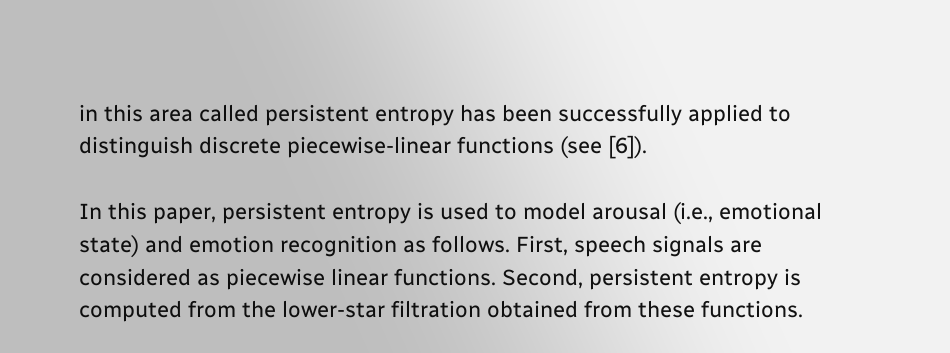in this area called persistent entropy has been successfully applied to distinguish discrete piecewise-linear functions (see [6]).

In this paper, persistent entropy is used to model arousal (i.e., emotional state) and emotion recognition as follows. First, speech signals are considered as piecewise linear functions. Second, persistent entropy is computed from the lower-star filtration obtained from these functions.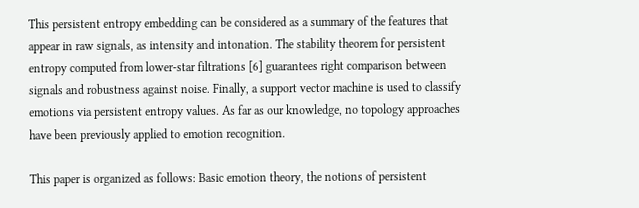This persistent entropy embedding can be considered as a summary of the features that appear in raw signals, as intensity and intonation. The stability theorem for persistent entropy computed from lower-star filtrations [6] guarantees right comparison between signals and robustness against noise. Finally, a support vector machine is used to classify emotions via persistent entropy values. As far as our knowledge, no topology approaches have been previously applied to emotion recognition.

This paper is organized as follows: Basic emotion theory, the notions of persistent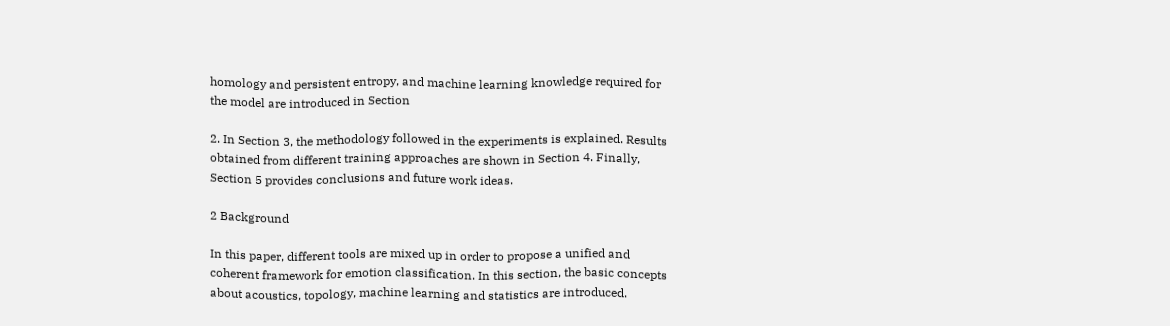homology and persistent entropy, and machine learning knowledge required for the model are introduced in Section

2. In Section 3, the methodology followed in the experiments is explained. Results obtained from different training approaches are shown in Section 4. Finally, Section 5 provides conclusions and future work ideas.

2 Background

In this paper, different tools are mixed up in order to propose a unified and coherent framework for emotion classification. In this section, the basic concepts about acoustics, topology, machine learning and statistics are introduced.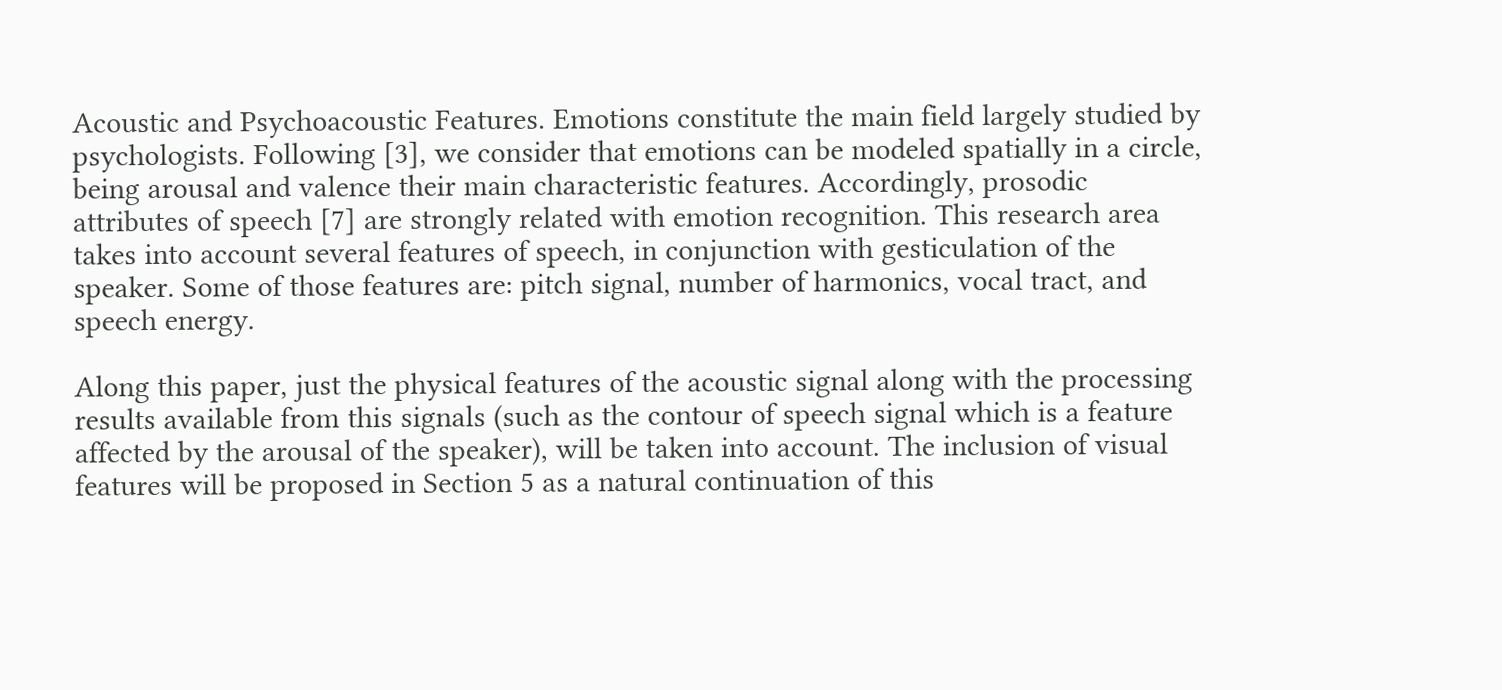Acoustic and Psychoacoustic Features. Emotions constitute the main field largely studied by psychologists. Following [3], we consider that emotions can be modeled spatially in a circle, being arousal and valence their main characteristic features. Accordingly, prosodic attributes of speech [7] are strongly related with emotion recognition. This research area takes into account several features of speech, in conjunction with gesticulation of the speaker. Some of those features are: pitch signal, number of harmonics, vocal tract, and speech energy.

Along this paper, just the physical features of the acoustic signal along with the processing results available from this signals (such as the contour of speech signal which is a feature affected by the arousal of the speaker), will be taken into account. The inclusion of visual features will be proposed in Section 5 as a natural continuation of this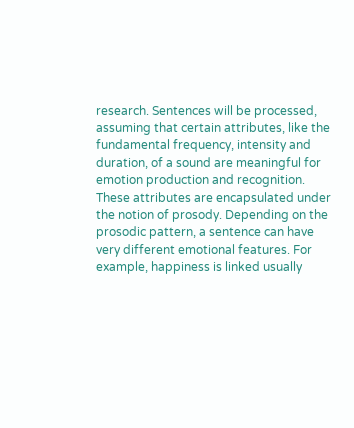research. Sentences will be processed, assuming that certain attributes, like the fundamental frequency, intensity and duration, of a sound are meaningful for emotion production and recognition. These attributes are encapsulated under the notion of prosody. Depending on the prosodic pattern, a sentence can have very different emotional features. For example, happiness is linked usually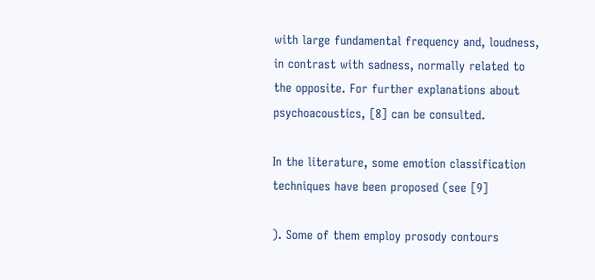with large fundamental frequency and, loudness, in contrast with sadness, normally related to the opposite. For further explanations about psychoacoustics, [8] can be consulted.

In the literature, some emotion classification techniques have been proposed (see [9]

). Some of them employ prosody contours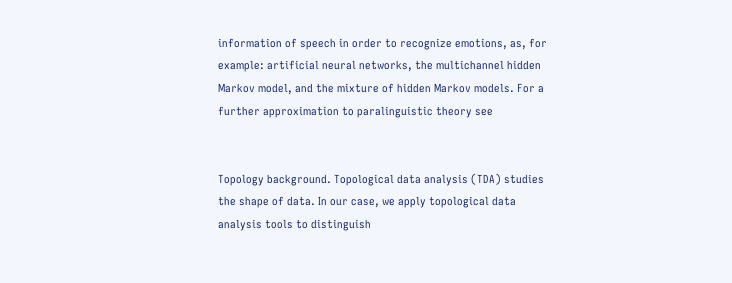information of speech in order to recognize emotions, as, for example: artificial neural networks, the multichannel hidden Markov model, and the mixture of hidden Markov models. For a further approximation to paralinguistic theory see


Topology background. Topological data analysis (TDA) studies the shape of data. In our case, we apply topological data analysis tools to distinguish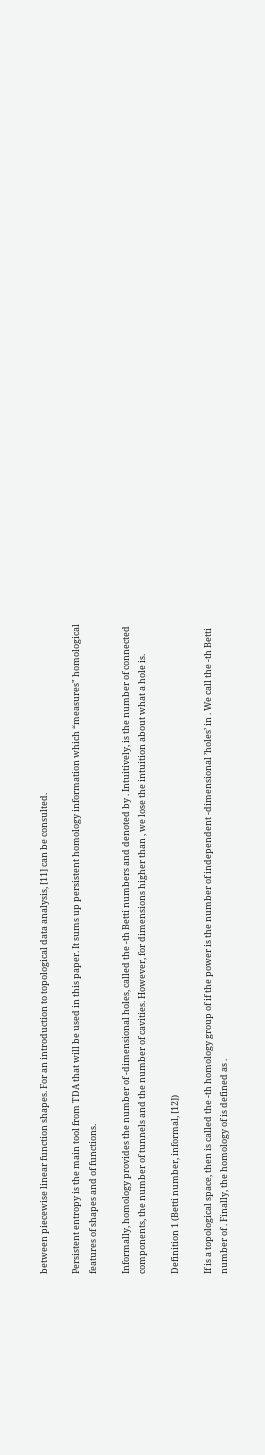between piecewise linear function shapes. For an introduction to topological data analysis, [11] can be consulted.

Persistent entropy is the main tool from TDA that will be used in this paper. It sums up persistent homology information which “measures" homological features of shapes and of functions.

Informally, homology provides the number of -dimensional holes, called the -th Betti numbers and denoted by . Intuitively, is the number of connected components, the number of tunnels and the number of cavities. However, for dimensions higher than , we lose the intuition about what a hole is.

Definition 1 (Betti number, informal, [12])

If is a topological space, then is called the -th homology group of if the power is the number of independent -dimensional ’holes’ in . We call the -th Betti number of . Finally, the homology of is defined as .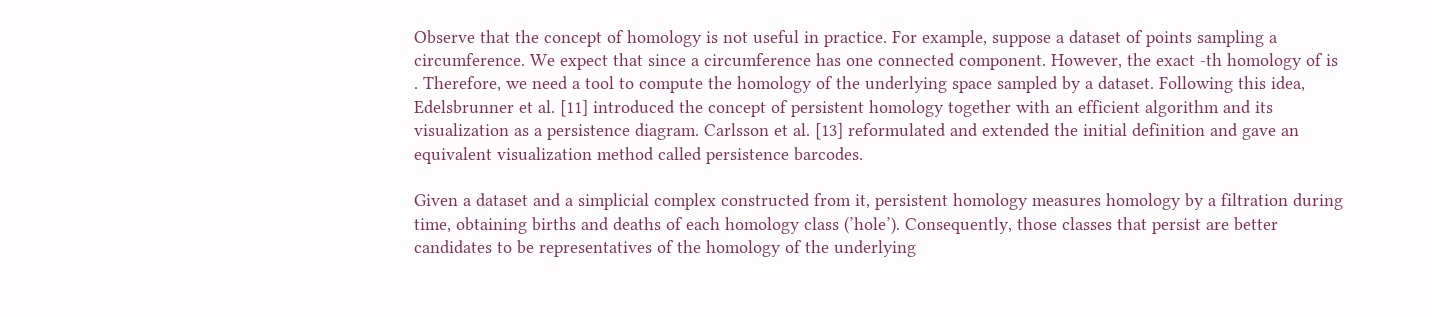Observe that the concept of homology is not useful in practice. For example, suppose a dataset of points sampling a circumference. We expect that since a circumference has one connected component. However, the exact -th homology of is . Therefore, we need a tool to compute the homology of the underlying space sampled by a dataset. Following this idea, Edelsbrunner et al. [11] introduced the concept of persistent homology together with an efficient algorithm and its visualization as a persistence diagram. Carlsson et al. [13] reformulated and extended the initial definition and gave an equivalent visualization method called persistence barcodes.

Given a dataset and a simplicial complex constructed from it, persistent homology measures homology by a filtration during time, obtaining births and deaths of each homology class (’hole’). Consequently, those classes that persist are better candidates to be representatives of the homology of the underlying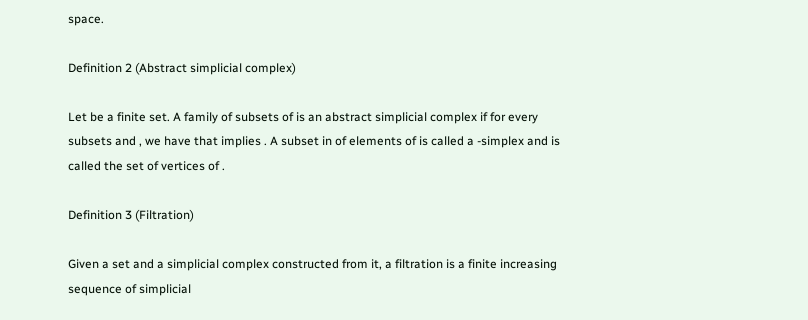space.

Definition 2 (Abstract simplicial complex)

Let be a finite set. A family of subsets of is an abstract simplicial complex if for every subsets and , we have that implies . A subset in of elements of is called a -simplex and is called the set of vertices of .

Definition 3 (Filtration)

Given a set and a simplicial complex constructed from it, a filtration is a finite increasing sequence of simplicial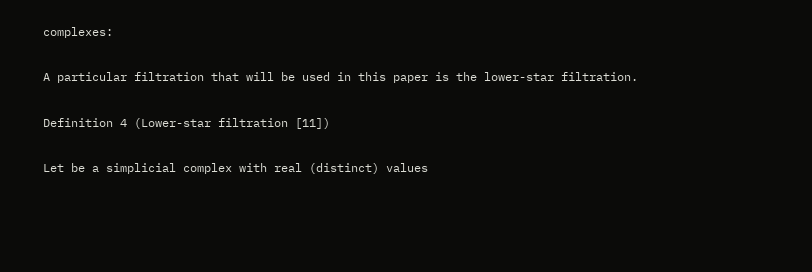complexes:

A particular filtration that will be used in this paper is the lower-star filtration.

Definition 4 (Lower-star filtration [11])

Let be a simplicial complex with real (distinct) values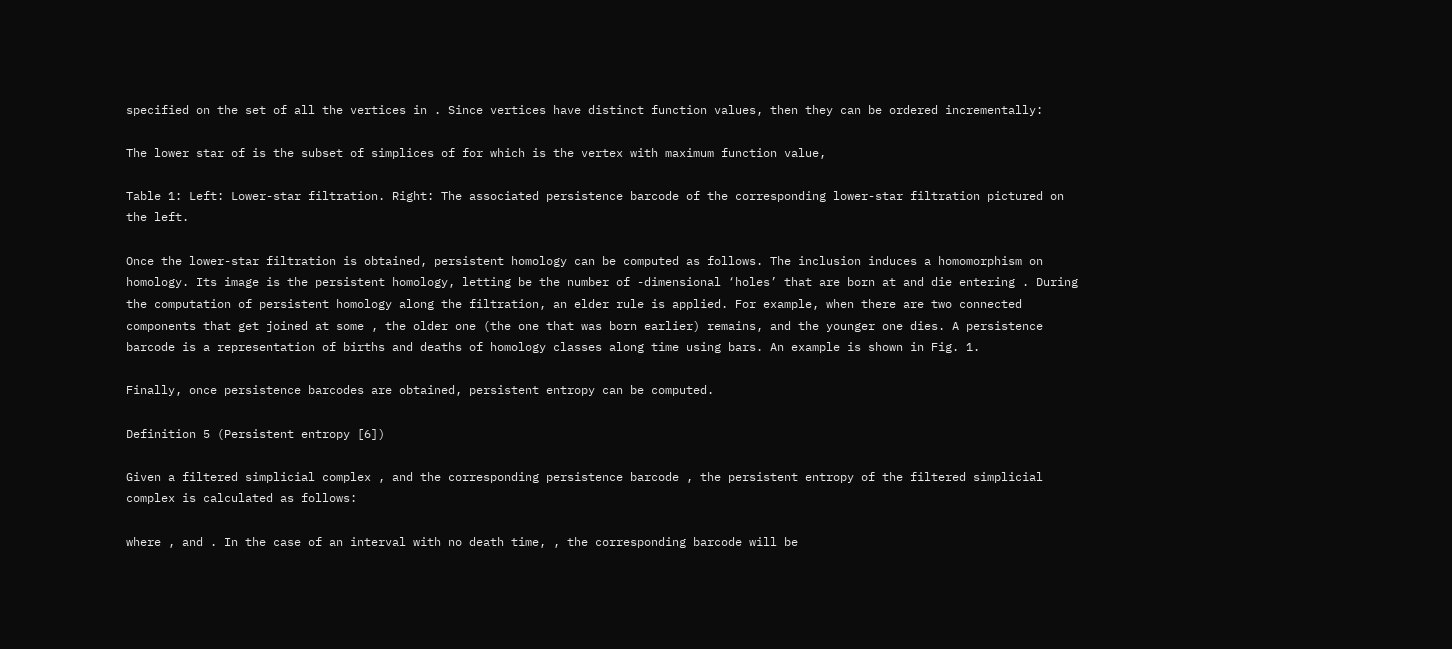specified on the set of all the vertices in . Since vertices have distinct function values, then they can be ordered incrementally:

The lower star of is the subset of simplices of for which is the vertex with maximum function value,

Table 1: Left: Lower-star filtration. Right: The associated persistence barcode of the corresponding lower-star filtration pictured on the left.

Once the lower-star filtration is obtained, persistent homology can be computed as follows. The inclusion induces a homomorphism on homology. Its image is the persistent homology, letting be the number of -dimensional ‘holes’ that are born at and die entering . During the computation of persistent homology along the filtration, an elder rule is applied. For example, when there are two connected components that get joined at some , the older one (the one that was born earlier) remains, and the younger one dies. A persistence barcode is a representation of births and deaths of homology classes along time using bars. An example is shown in Fig. 1.

Finally, once persistence barcodes are obtained, persistent entropy can be computed.

Definition 5 (Persistent entropy [6])

Given a filtered simplicial complex , and the corresponding persistence barcode , the persistent entropy of the filtered simplicial complex is calculated as follows:

where , and . In the case of an interval with no death time, , the corresponding barcode will be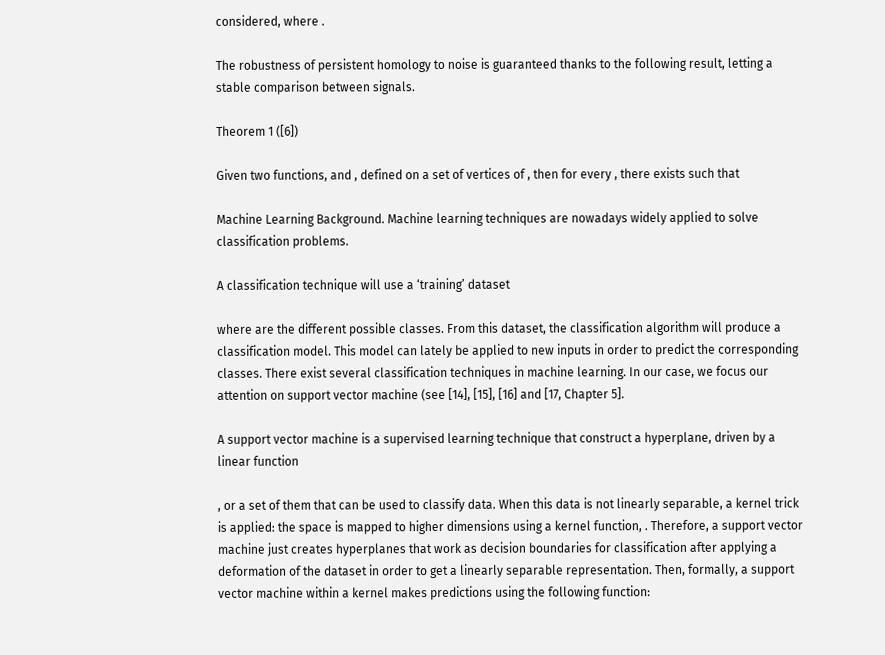considered, where .

The robustness of persistent homology to noise is guaranteed thanks to the following result, letting a stable comparison between signals.

Theorem 1 ([6])

Given two functions, and , defined on a set of vertices of , then for every , there exists such that

Machine Learning Background. Machine learning techniques are nowadays widely applied to solve classification problems.

A classification technique will use a ‘training’ dataset

where are the different possible classes. From this dataset, the classification algorithm will produce a classification model. This model can lately be applied to new inputs in order to predict the corresponding classes. There exist several classification techniques in machine learning. In our case, we focus our attention on support vector machine (see [14], [15], [16] and [17, Chapter 5].

A support vector machine is a supervised learning technique that construct a hyperplane, driven by a linear function

, or a set of them that can be used to classify data. When this data is not linearly separable, a kernel trick is applied: the space is mapped to higher dimensions using a kernel function, . Therefore, a support vector machine just creates hyperplanes that work as decision boundaries for classification after applying a deformation of the dataset in order to get a linearly separable representation. Then, formally, a support vector machine within a kernel makes predictions using the following function: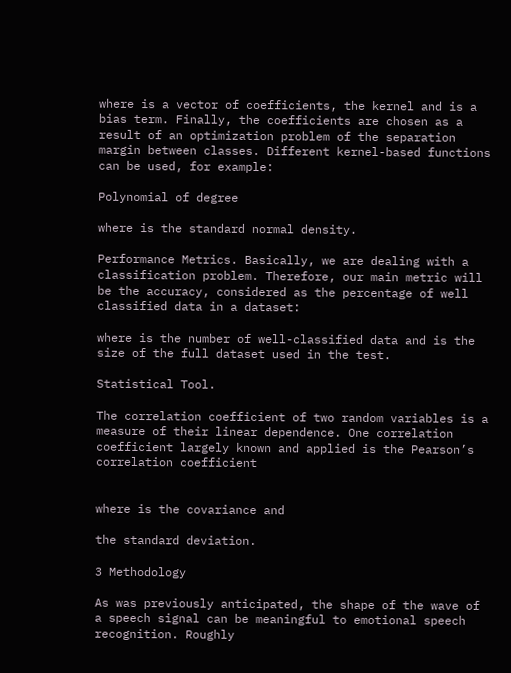where is a vector of coefficients, the kernel and is a bias term. Finally, the coefficients are chosen as a result of an optimization problem of the separation margin between classes. Different kernel-based functions can be used, for example:

Polynomial of degree

where is the standard normal density.

Performance Metrics. Basically, we are dealing with a classification problem. Therefore, our main metric will be the accuracy, considered as the percentage of well classified data in a dataset:

where is the number of well-classified data and is the size of the full dataset used in the test.

Statistical Tool.

The correlation coefficient of two random variables is a measure of their linear dependence. One correlation coefficient largely known and applied is the Pearson’s correlation coefficient


where is the covariance and

the standard deviation.

3 Methodology

As was previously anticipated, the shape of the wave of a speech signal can be meaningful to emotional speech recognition. Roughly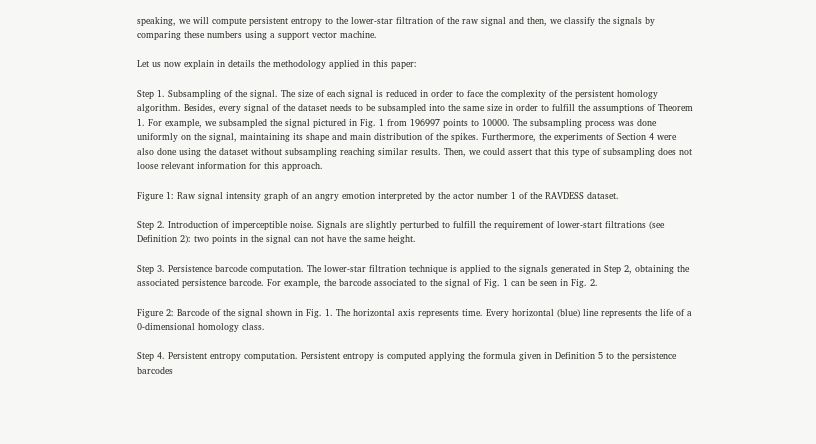speaking, we will compute persistent entropy to the lower-star filtration of the raw signal and then, we classify the signals by comparing these numbers using a support vector machine.

Let us now explain in details the methodology applied in this paper:

Step 1. Subsampling of the signal. The size of each signal is reduced in order to face the complexity of the persistent homology algorithm. Besides, every signal of the dataset needs to be subsampled into the same size in order to fulfill the assumptions of Theorem 1. For example, we subsampled the signal pictured in Fig. 1 from 196997 points to 10000. The subsampling process was done uniformly on the signal, maintaining its shape and main distribution of the spikes. Furthermore, the experiments of Section 4 were also done using the dataset without subsampling reaching similar results. Then, we could assert that this type of subsampling does not loose relevant information for this approach.

Figure 1: Raw signal intensity graph of an angry emotion interpreted by the actor number 1 of the RAVDESS dataset.

Step 2. Introduction of imperceptible noise. Signals are slightly perturbed to fulfill the requirement of lower-start filtrations (see Definition 2): two points in the signal can not have the same height.

Step 3. Persistence barcode computation. The lower-star filtration technique is applied to the signals generated in Step 2, obtaining the associated persistence barcode. For example, the barcode associated to the signal of Fig. 1 can be seen in Fig. 2.

Figure 2: Barcode of the signal shown in Fig. 1. The horizontal axis represents time. Every horizontal (blue) line represents the life of a 0-dimensional homology class.

Step 4. Persistent entropy computation. Persistent entropy is computed applying the formula given in Definition 5 to the persistence barcodes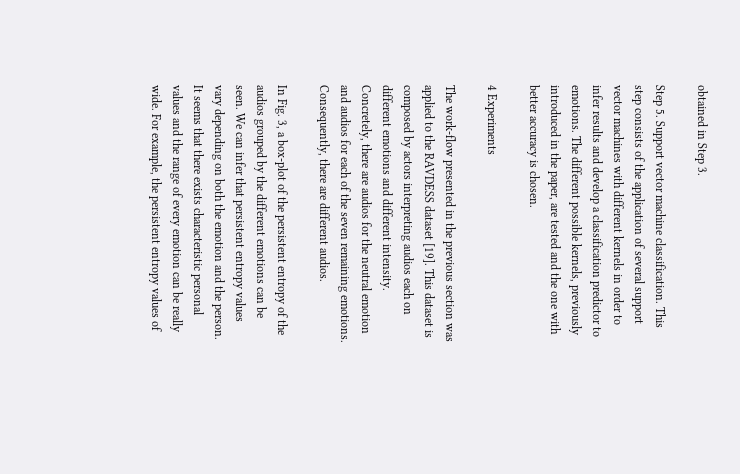obtained in Step 3.

Step 5. Support vector machine classification. This step consists of the application of several support vector machines with different kernels in order to infer results and develop a classification predictor to emotions. The different possible kernels, previously introduced in the paper, are tested and the one with better accuracy is chosen.

4 Experiments

The work-flow presented in the previous section was applied to the RAVDESS dataset [19]. This dataset is composed by actors interpreting audios each on different emotions and different intensity. Concretely, there are audios for the neutral emotion and audios for each of the seven remaining emotions. Consequently, there are different audios.

In Fig. 3, a box-plot of the persistent entropy of the audios grouped by the different emotions can be seen. We can infer that persistent entropy values vary depending on both the emotion and the person. It seems that there exists characteristic personal values and the range of every emotion can be really wide. For example, the persistent entropy values of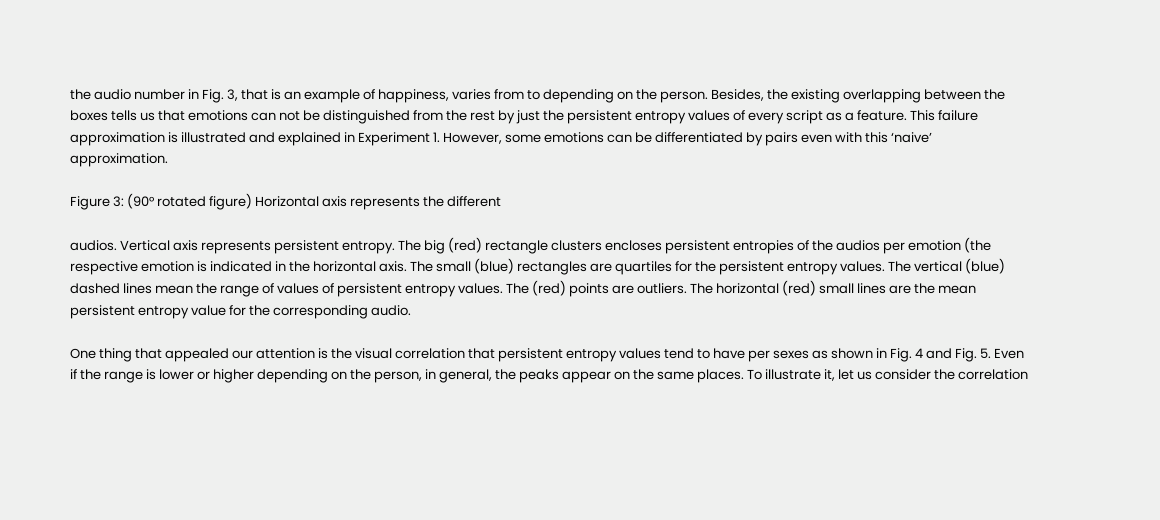the audio number in Fig. 3, that is an example of happiness, varies from to depending on the person. Besides, the existing overlapping between the boxes tells us that emotions can not be distinguished from the rest by just the persistent entropy values of every script as a feature. This failure approximation is illustrated and explained in Experiment 1. However, some emotions can be differentiated by pairs even with this ‘naive’ approximation.

Figure 3: (90° rotated figure) Horizontal axis represents the different

audios. Vertical axis represents persistent entropy. The big (red) rectangle clusters encloses persistent entropies of the audios per emotion (the respective emotion is indicated in the horizontal axis. The small (blue) rectangles are quartiles for the persistent entropy values. The vertical (blue) dashed lines mean the range of values of persistent entropy values. The (red) points are outliers. The horizontal (red) small lines are the mean persistent entropy value for the corresponding audio.

One thing that appealed our attention is the visual correlation that persistent entropy values tend to have per sexes as shown in Fig. 4 and Fig. 5. Even if the range is lower or higher depending on the person, in general, the peaks appear on the same places. To illustrate it, let us consider the correlation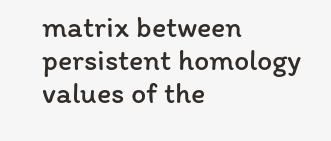matrix between persistent homology values of the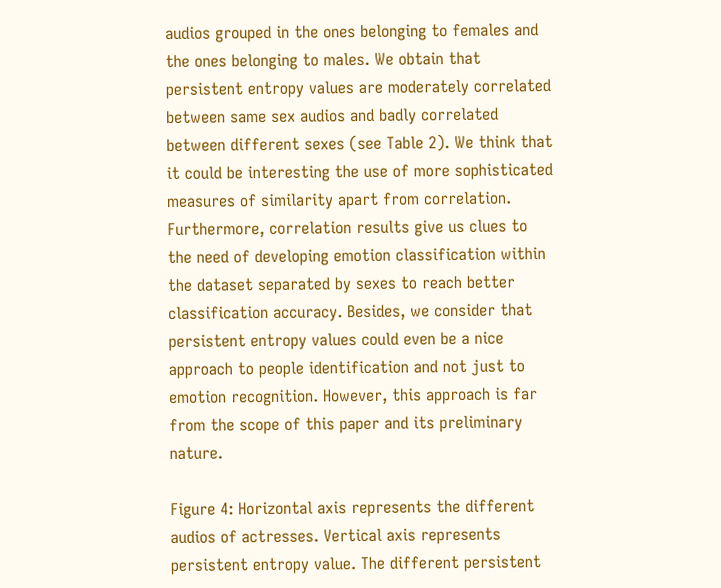audios grouped in the ones belonging to females and the ones belonging to males. We obtain that persistent entropy values are moderately correlated between same sex audios and badly correlated between different sexes (see Table 2). We think that it could be interesting the use of more sophisticated measures of similarity apart from correlation. Furthermore, correlation results give us clues to the need of developing emotion classification within the dataset separated by sexes to reach better classification accuracy. Besides, we consider that persistent entropy values could even be a nice approach to people identification and not just to emotion recognition. However, this approach is far from the scope of this paper and its preliminary nature.

Figure 4: Horizontal axis represents the different audios of actresses. Vertical axis represents persistent entropy value. The different persistent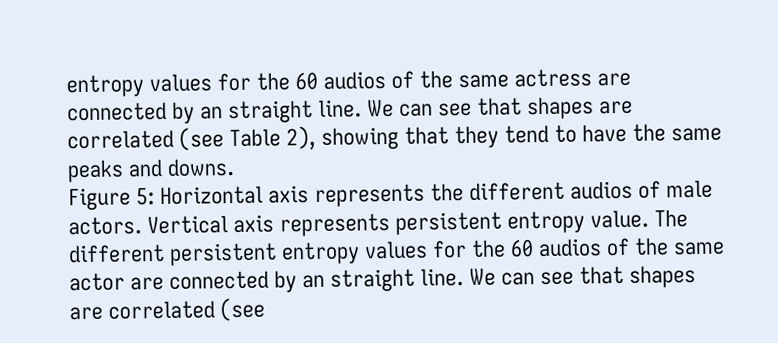entropy values for the 60 audios of the same actress are connected by an straight line. We can see that shapes are correlated (see Table 2), showing that they tend to have the same peaks and downs.
Figure 5: Horizontal axis represents the different audios of male actors. Vertical axis represents persistent entropy value. The different persistent entropy values for the 60 audios of the same actor are connected by an straight line. We can see that shapes are correlated (see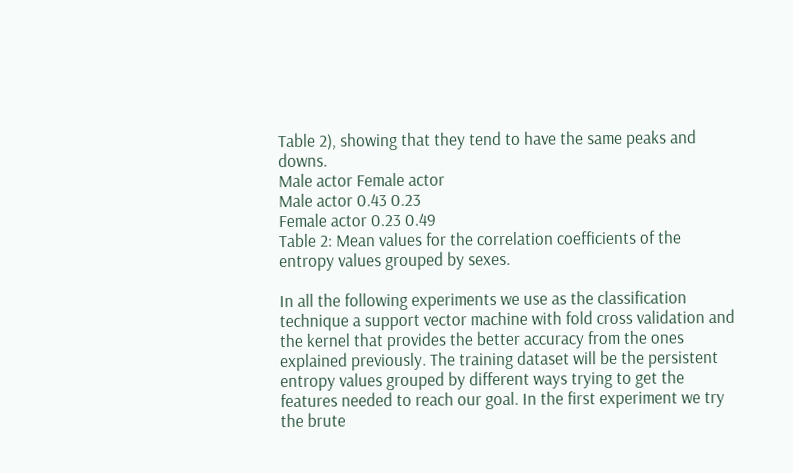Table 2), showing that they tend to have the same peaks and downs.
Male actor Female actor
Male actor 0.43 0.23
Female actor 0.23 0.49
Table 2: Mean values for the correlation coefficients of the entropy values grouped by sexes.

In all the following experiments we use as the classification technique a support vector machine with fold cross validation and the kernel that provides the better accuracy from the ones explained previously. The training dataset will be the persistent entropy values grouped by different ways trying to get the features needed to reach our goal. In the first experiment we try the brute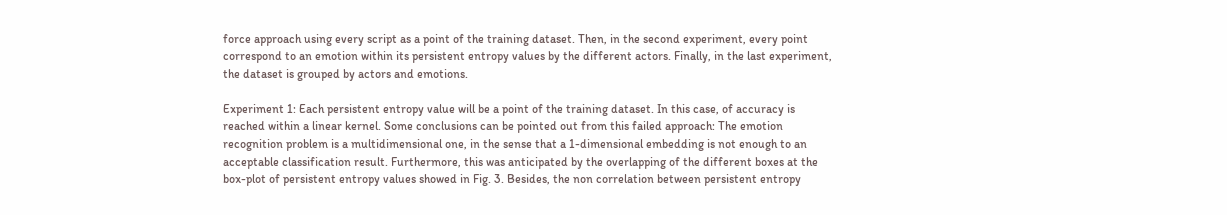force approach using every script as a point of the training dataset. Then, in the second experiment, every point correspond to an emotion within its persistent entropy values by the different actors. Finally, in the last experiment, the dataset is grouped by actors and emotions.

Experiment 1: Each persistent entropy value will be a point of the training dataset. In this case, of accuracy is reached within a linear kernel. Some conclusions can be pointed out from this failed approach: The emotion recognition problem is a multidimensional one, in the sense that a 1-dimensional embedding is not enough to an acceptable classification result. Furthermore, this was anticipated by the overlapping of the different boxes at the box-plot of persistent entropy values showed in Fig. 3. Besides, the non correlation between persistent entropy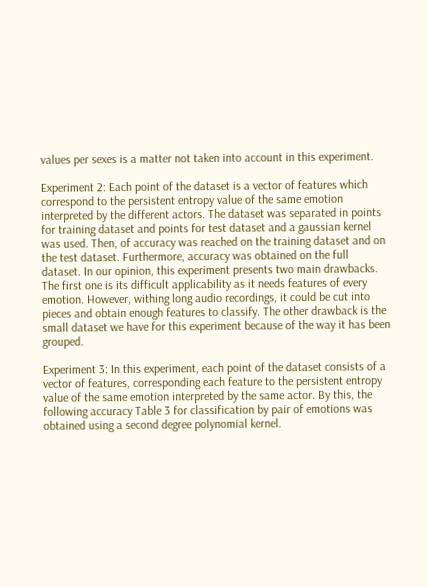values per sexes is a matter not taken into account in this experiment.

Experiment 2: Each point of the dataset is a vector of features which correspond to the persistent entropy value of the same emotion interpreted by the different actors. The dataset was separated in points for training dataset and points for test dataset and a gaussian kernel was used. Then, of accuracy was reached on the training dataset and on the test dataset. Furthermore, accuracy was obtained on the full dataset. In our opinion, this experiment presents two main drawbacks. The first one is its difficult applicability as it needs features of every emotion. However, withing long audio recordings, it could be cut into pieces and obtain enough features to classify. The other drawback is the small dataset we have for this experiment because of the way it has been grouped.

Experiment 3: In this experiment, each point of the dataset consists of a vector of features, corresponding each feature to the persistent entropy value of the same emotion interpreted by the same actor. By this, the following accuracy Table 3 for classification by pair of emotions was obtained using a second degree polynomial kernel.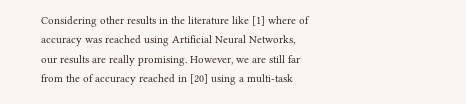Considering other results in the literature like [1] where of accuracy was reached using Artificial Neural Networks, our results are really promising. However, we are still far from the of accuracy reached in [20] using a multi-task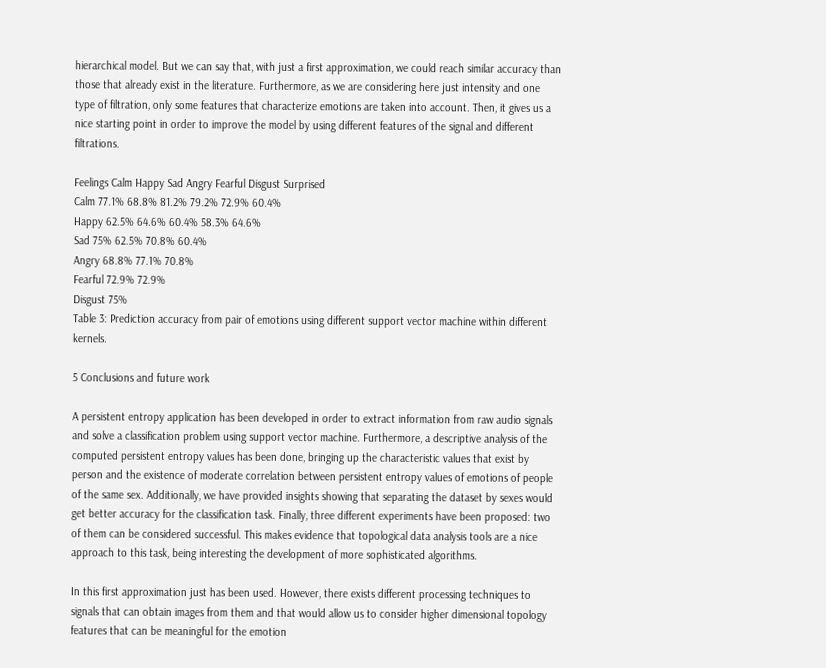hierarchical model. But we can say that, with just a first approximation, we could reach similar accuracy than those that already exist in the literature. Furthermore, as we are considering here just intensity and one type of filtration, only some features that characterize emotions are taken into account. Then, it gives us a nice starting point in order to improve the model by using different features of the signal and different filtrations.

Feelings Calm Happy Sad Angry Fearful Disgust Surprised
Calm 77.1% 68.8% 81.2% 79.2% 72.9% 60.4%
Happy 62.5% 64.6% 60.4% 58.3% 64.6%
Sad 75% 62.5% 70.8% 60.4%
Angry 68.8% 77.1% 70.8%
Fearful 72.9% 72.9%
Disgust 75%
Table 3: Prediction accuracy from pair of emotions using different support vector machine within different kernels.

5 Conclusions and future work

A persistent entropy application has been developed in order to extract information from raw audio signals and solve a classification problem using support vector machine. Furthermore, a descriptive analysis of the computed persistent entropy values has been done, bringing up the characteristic values that exist by person and the existence of moderate correlation between persistent entropy values of emotions of people of the same sex. Additionally, we have provided insights showing that separating the dataset by sexes would get better accuracy for the classification task. Finally, three different experiments have been proposed: two of them can be considered successful. This makes evidence that topological data analysis tools are a nice approach to this task, being interesting the development of more sophisticated algorithms.

In this first approximation just has been used. However, there exists different processing techniques to signals that can obtain images from them and that would allow us to consider higher dimensional topology features that can be meaningful for the emotion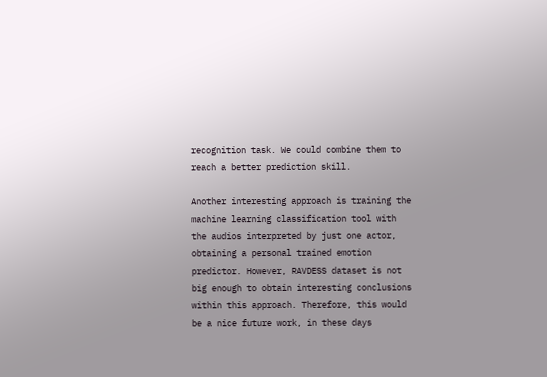recognition task. We could combine them to reach a better prediction skill.

Another interesting approach is training the machine learning classification tool with the audios interpreted by just one actor, obtaining a personal trained emotion predictor. However, RAVDESS dataset is not big enough to obtain interesting conclusions within this approach. Therefore, this would be a nice future work, in these days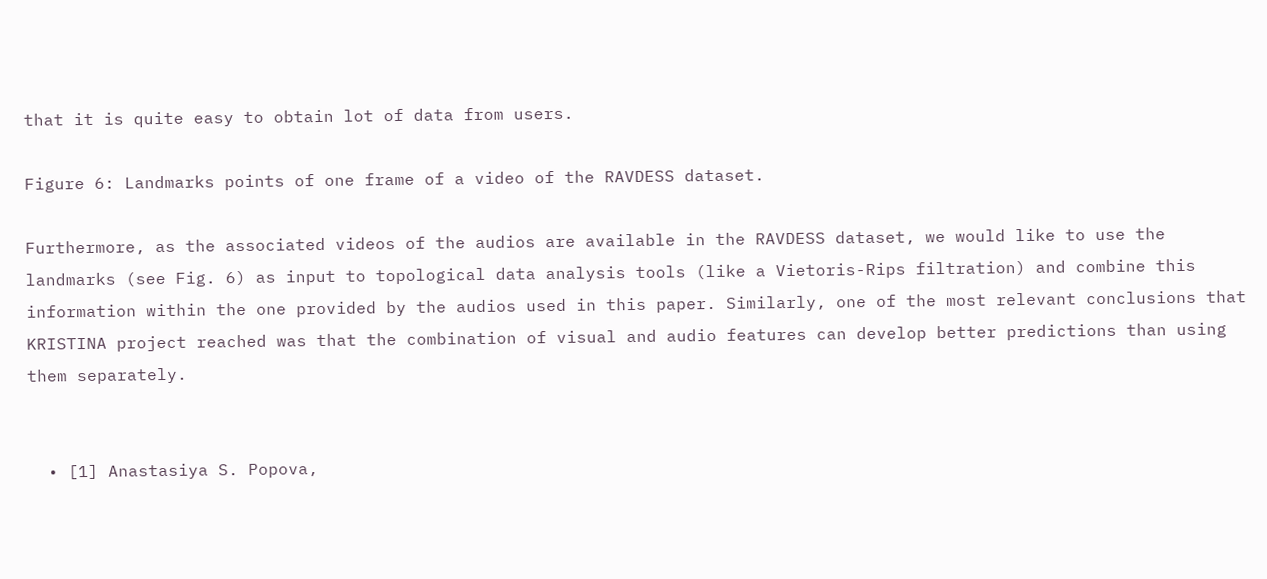that it is quite easy to obtain lot of data from users.

Figure 6: Landmarks points of one frame of a video of the RAVDESS dataset.

Furthermore, as the associated videos of the audios are available in the RAVDESS dataset, we would like to use the landmarks (see Fig. 6) as input to topological data analysis tools (like a Vietoris-Rips filtration) and combine this information within the one provided by the audios used in this paper. Similarly, one of the most relevant conclusions that KRISTINA project reached was that the combination of visual and audio features can develop better predictions than using them separately.


  • [1] Anastasiya S. Popova,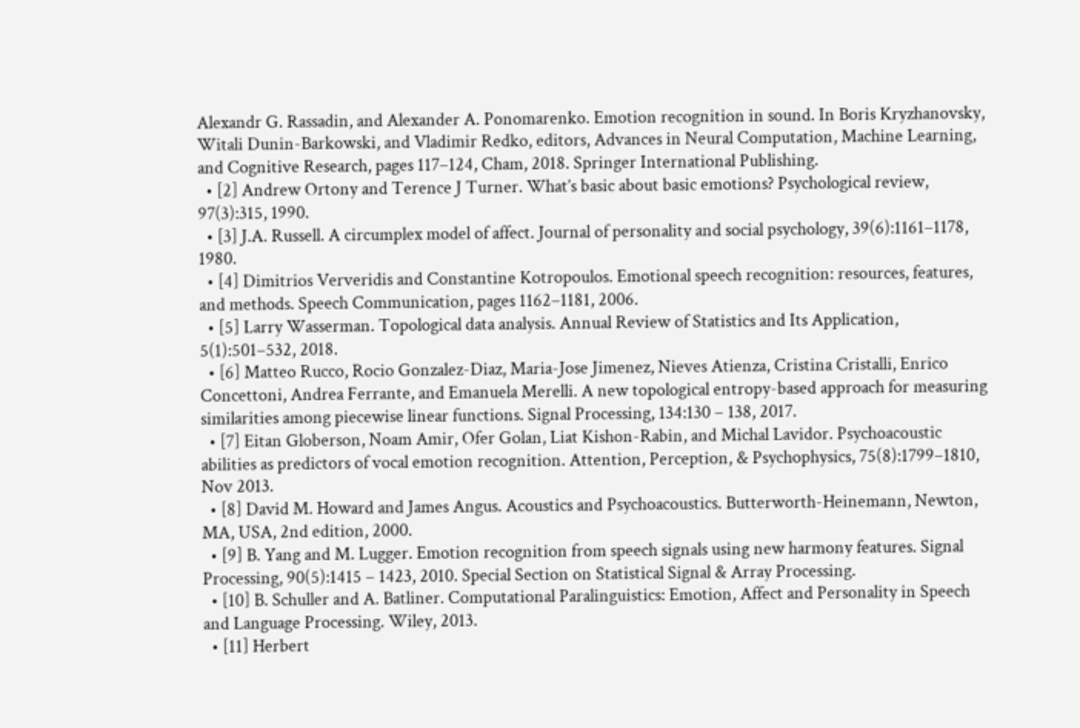Alexandr G. Rassadin, and Alexander A. Ponomarenko. Emotion recognition in sound. In Boris Kryzhanovsky, Witali Dunin-Barkowski, and Vladimir Redko, editors, Advances in Neural Computation, Machine Learning, and Cognitive Research, pages 117–124, Cham, 2018. Springer International Publishing.
  • [2] Andrew Ortony and Terence J Turner. What’s basic about basic emotions? Psychological review, 97(3):315, 1990.
  • [3] J.A. Russell. A circumplex model of affect. Journal of personality and social psychology, 39(6):1161–1178, 1980.
  • [4] Dimitrios Ververidis and Constantine Kotropoulos. Emotional speech recognition: resources, features, and methods. Speech Communication, pages 1162–1181, 2006.
  • [5] Larry Wasserman. Topological data analysis. Annual Review of Statistics and Its Application, 5(1):501–532, 2018.
  • [6] Matteo Rucco, Rocio Gonzalez-Diaz, Maria-Jose Jimenez, Nieves Atienza, Cristina Cristalli, Enrico Concettoni, Andrea Ferrante, and Emanuela Merelli. A new topological entropy-based approach for measuring similarities among piecewise linear functions. Signal Processing, 134:130 – 138, 2017.
  • [7] Eitan Globerson, Noam Amir, Ofer Golan, Liat Kishon-Rabin, and Michal Lavidor. Psychoacoustic abilities as predictors of vocal emotion recognition. Attention, Perception, & Psychophysics, 75(8):1799–1810, Nov 2013.
  • [8] David M. Howard and James Angus. Acoustics and Psychoacoustics. Butterworth-Heinemann, Newton, MA, USA, 2nd edition, 2000.
  • [9] B. Yang and M. Lugger. Emotion recognition from speech signals using new harmony features. Signal Processing, 90(5):1415 – 1423, 2010. Special Section on Statistical Signal & Array Processing.
  • [10] B. Schuller and A. Batliner. Computational Paralinguistics: Emotion, Affect and Personality in Speech and Language Processing. Wiley, 2013.
  • [11] Herbert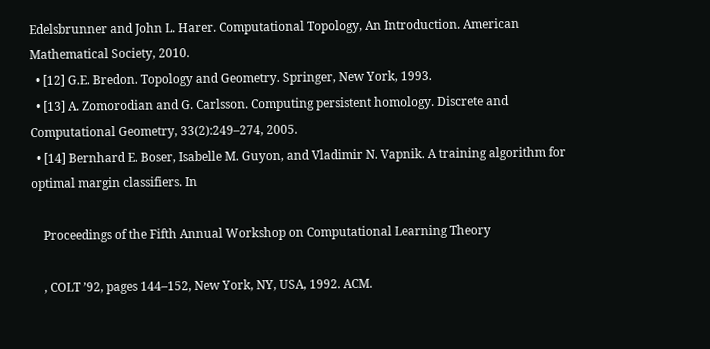Edelsbrunner and John L. Harer. Computational Topology, An Introduction. American Mathematical Society, 2010.
  • [12] G.E. Bredon. Topology and Geometry. Springer, New York, 1993.
  • [13] A. Zomorodian and G. Carlsson. Computing persistent homology. Discrete and Computational Geometry, 33(2):249–274, 2005.
  • [14] Bernhard E. Boser, Isabelle M. Guyon, and Vladimir N. Vapnik. A training algorithm for optimal margin classifiers. In

    Proceedings of the Fifth Annual Workshop on Computational Learning Theory

    , COLT ’92, pages 144–152, New York, NY, USA, 1992. ACM.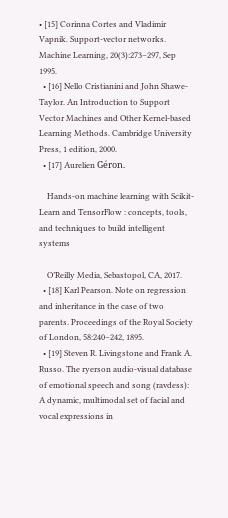• [15] Corinna Cortes and Vladimir Vapnik. Support-vector networks. Machine Learning, 20(3):273–297, Sep 1995.
  • [16] Nello Cristianini and John Shawe-Taylor. An Introduction to Support Vector Machines and Other Kernel-based Learning Methods. Cambridge University Press, 1 edition, 2000.
  • [17] Aurelien Géron.

    Hands-on machine learning with Scikit-Learn and TensorFlow : concepts, tools, and techniques to build intelligent systems

    O’Reilly Media, Sebastopol, CA, 2017.
  • [18] Karl Pearson. Note on regression and inheritance in the case of two parents. Proceedings of the Royal Society of London, 58:240–242, 1895.
  • [19] Steven R. Livingstone and Frank A. Russo. The ryerson audio-visual database of emotional speech and song (ravdess): A dynamic, multimodal set of facial and vocal expressions in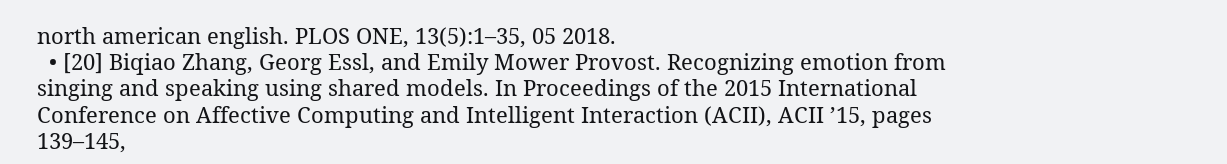north american english. PLOS ONE, 13(5):1–35, 05 2018.
  • [20] Biqiao Zhang, Georg Essl, and Emily Mower Provost. Recognizing emotion from singing and speaking using shared models. In Proceedings of the 2015 International Conference on Affective Computing and Intelligent Interaction (ACII), ACII ’15, pages 139–145,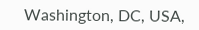Washington, DC, USA,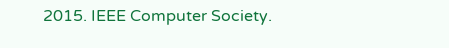2015. IEEE Computer Society.